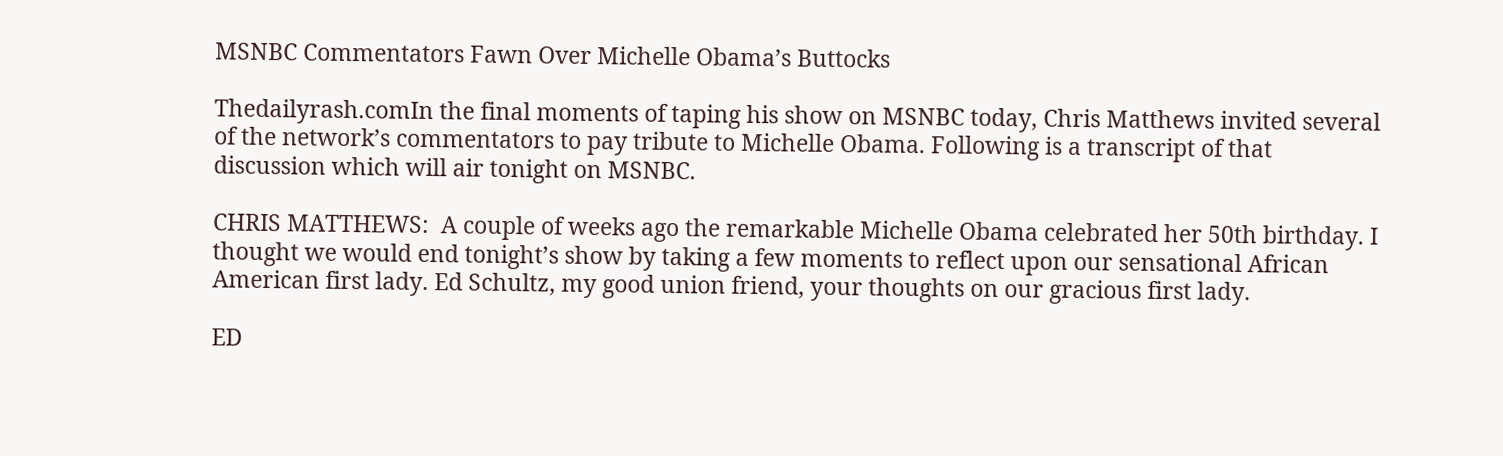MSNBC Commentators Fawn Over Michelle Obama’s Buttocks

Thedailyrash.comIn the final moments of taping his show on MSNBC today, Chris Matthews invited several of the network’s commentators to pay tribute to Michelle Obama. Following is a transcript of that discussion which will air tonight on MSNBC.

CHRIS MATTHEWS:  A couple of weeks ago the remarkable Michelle Obama celebrated her 50th birthday. I thought we would end tonight’s show by taking a few moments to reflect upon our sensational African American first lady. Ed Schultz, my good union friend, your thoughts on our gracious first lady.

ED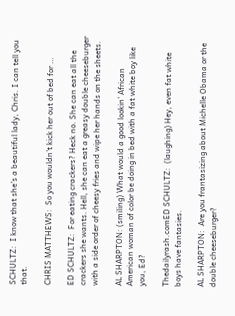SCHULTZ:  I know that she’s a beautiful lady, Chris. I can tell you that.

CHRIS MATTHEWS:  So you wouldn’t kick her out of bed for …

ED SCHULTZ:  For eating crackers? Heck no. She can eat all the crackers she wants. Hell, she can eat a greasy double cheeseburger with a side order of cheesy fries and wipe her hands on the sheets.

AL SHARPTON: (smiling) What would a good lookin’ African American woman of color be doing in bed with a fat white boy like you, Ed?

Thedailyrash.comED SCHULTZ:  (laughing) Hey, even fat white boys have fantasies.

AL SHARPTON:  Are you frantasizing about Michelle Obama or the double cheeseburger?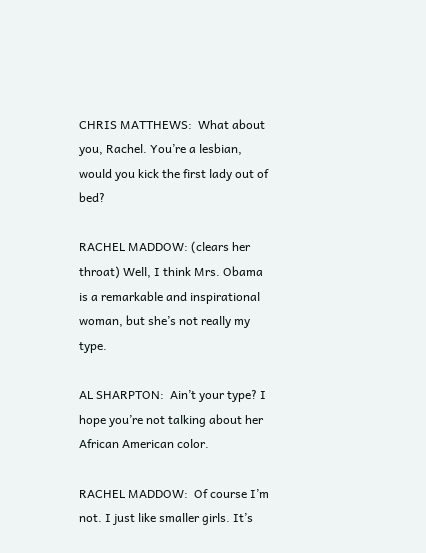CHRIS MATTHEWS:  What about you, Rachel. You’re a lesbian, would you kick the first lady out of bed?

RACHEL MADDOW: (clears her throat) Well, I think Mrs. Obama is a remarkable and inspirational woman, but she’s not really my type.

AL SHARPTON:  Ain’t your type? I hope you’re not talking about her African American color.

RACHEL MADDOW:  Of course I’m not. I just like smaller girls. It’s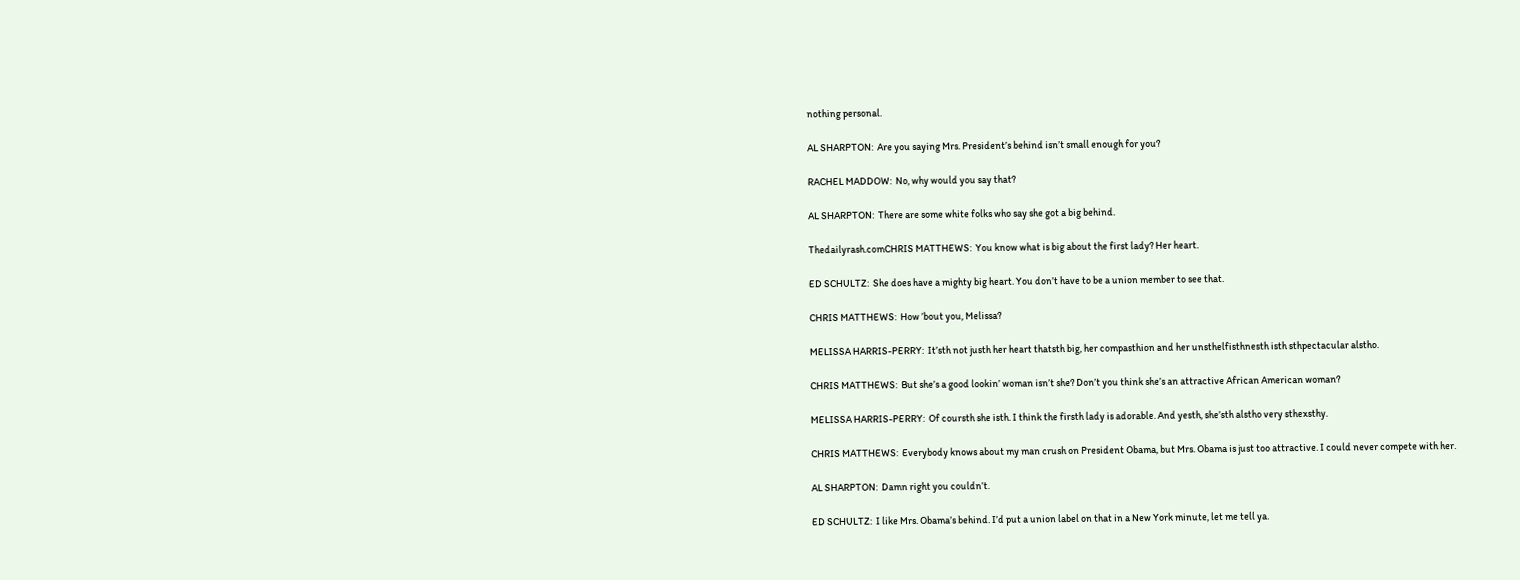nothing personal.

AL SHARPTON:  Are you saying Mrs. President’s behind isn’t small enough for you?

RACHEL MADDOW:  No, why would you say that?

AL SHARPTON:  There are some white folks who say she got a big behind.

Thedailyrash.comCHRIS MATTHEWS:  You know what is big about the first lady? Her heart.

ED SCHULTZ:  She does have a mighty big heart. You don’t have to be a union member to see that.

CHRIS MATTHEWS:  How ’bout you, Melissa?

MELISSA HARRIS-PERRY:  It’sth not justh her heart thatsth big, her compasthion and her unsthelfisthnesth isth sthpectacular alstho.

CHRIS MATTHEWS:  But she’s a good lookin’ woman isn’t she? Don’t you think she’s an attractive African American woman?

MELISSA HARRIS-PERRY:  Of coursth she isth. I think the firsth lady is adorable. And yesth, she’sth alstho very sthexsthy.

CHRIS MATTHEWS:  Everybody knows about my man crush on President Obama, but Mrs. Obama is just too attractive. I could never compete with her.

AL SHARPTON:  Damn right you couldn’t.

ED SCHULTZ:  I like Mrs. Obama’s behind. I’d put a union label on that in a New York minute, let me tell ya.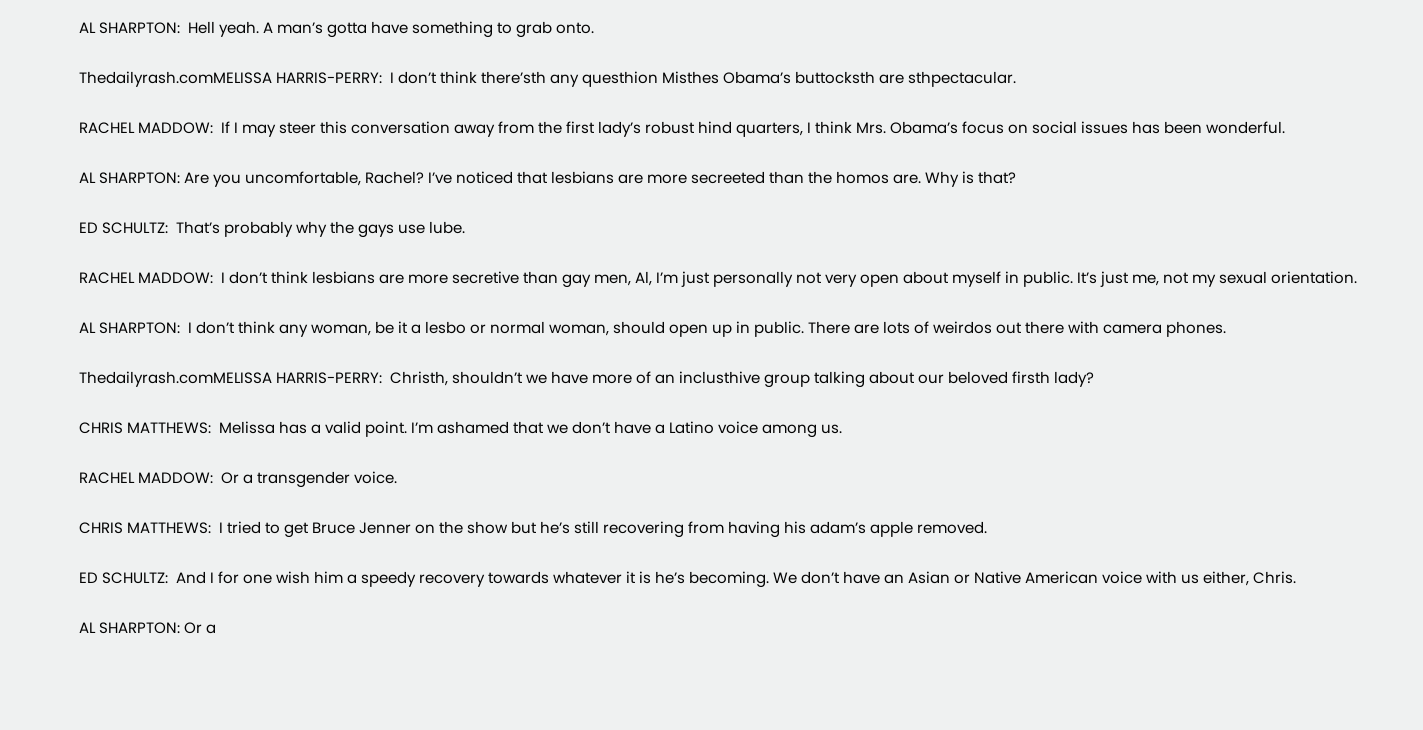AL SHARPTON:  Hell yeah. A man’s gotta have something to grab onto.

Thedailyrash.comMELISSA HARRIS-PERRY:  I don’t think there’sth any questhion Misthes Obama’s buttocksth are sthpectacular.

RACHEL MADDOW:  If I may steer this conversation away from the first lady’s robust hind quarters, I think Mrs. Obama’s focus on social issues has been wonderful.

AL SHARPTON: Are you uncomfortable, Rachel? I’ve noticed that lesbians are more secreeted than the homos are. Why is that?

ED SCHULTZ:  That’s probably why the gays use lube.

RACHEL MADDOW:  I don’t think lesbians are more secretive than gay men, Al, I’m just personally not very open about myself in public. It’s just me, not my sexual orientation.

AL SHARPTON:  I don’t think any woman, be it a lesbo or normal woman, should open up in public. There are lots of weirdos out there with camera phones.

Thedailyrash.comMELISSA HARRIS-PERRY:  Christh, shouldn’t we have more of an inclusthive group talking about our beloved firsth lady?

CHRIS MATTHEWS:  Melissa has a valid point. I’m ashamed that we don’t have a Latino voice among us.

RACHEL MADDOW:  Or a transgender voice.

CHRIS MATTHEWS:  I tried to get Bruce Jenner on the show but he’s still recovering from having his adam’s apple removed.

ED SCHULTZ:  And I for one wish him a speedy recovery towards whatever it is he’s becoming. We don’t have an Asian or Native American voice with us either, Chris.

AL SHARPTON: Or a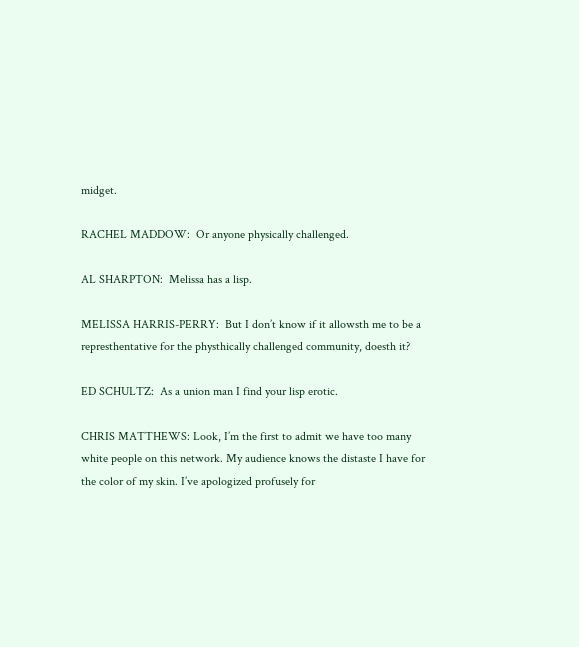midget.

RACHEL MADDOW:  Or anyone physically challenged.

AL SHARPTON:  Melissa has a lisp.

MELISSA HARRIS-PERRY:  But I don’t know if it allowsth me to be a represthentative for the physthically challenged community, doesth it?

ED SCHULTZ:  As a union man I find your lisp erotic.

CHRIS MATTHEWS: Look, I’m the first to admit we have too many white people on this network. My audience knows the distaste I have for the color of my skin. I’ve apologized profusely for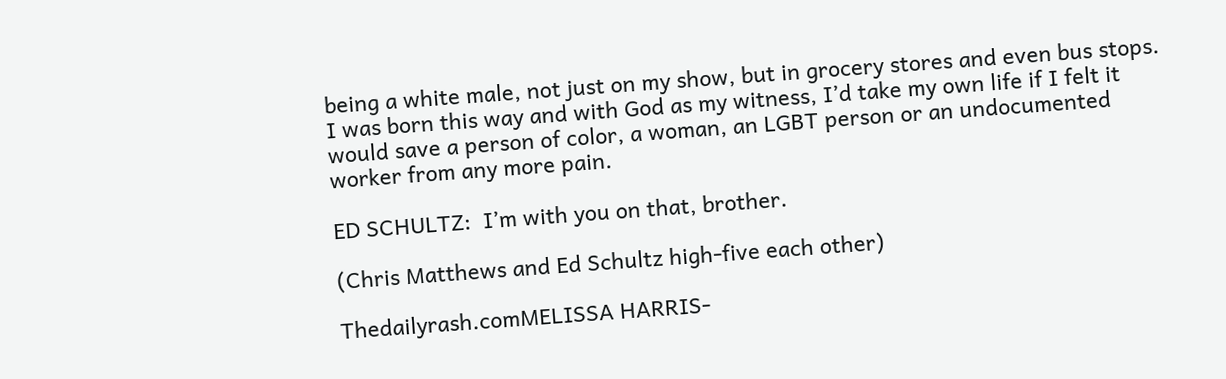being a white male, not just on my show, but in grocery stores and even bus stops. I was born this way and with God as my witness, I’d take my own life if I felt it would save a person of color, a woman, an LGBT person or an undocumented worker from any more pain.

ED SCHULTZ:  I’m with you on that, brother.

(Chris Matthews and Ed Schultz high-five each other)

Thedailyrash.comMELISSA HARRIS-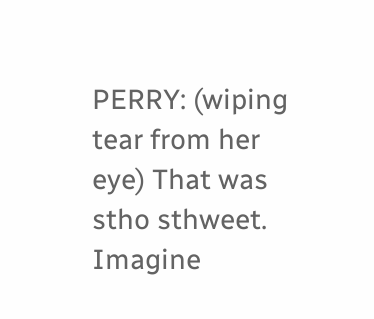PERRY: (wiping tear from her eye) That was stho sthweet. Imagine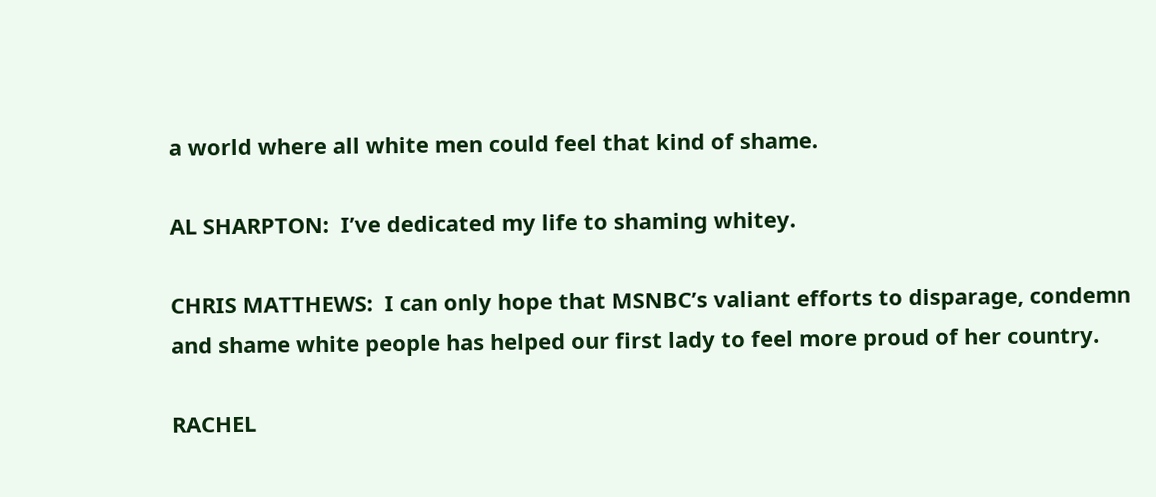a world where all white men could feel that kind of shame.

AL SHARPTON:  I’ve dedicated my life to shaming whitey.

CHRIS MATTHEWS:  I can only hope that MSNBC’s valiant efforts to disparage, condemn and shame white people has helped our first lady to feel more proud of her country.

RACHEL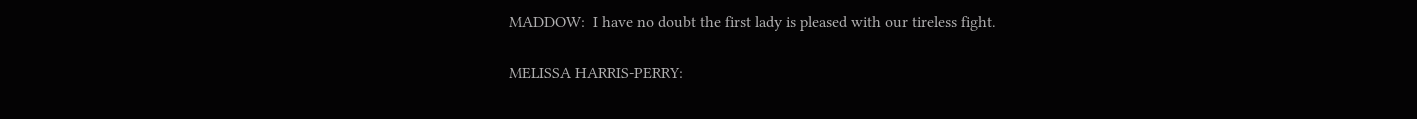MADDOW:  I have no doubt the first lady is pleased with our tireless fight.

MELISSA HARRIS-PERRY: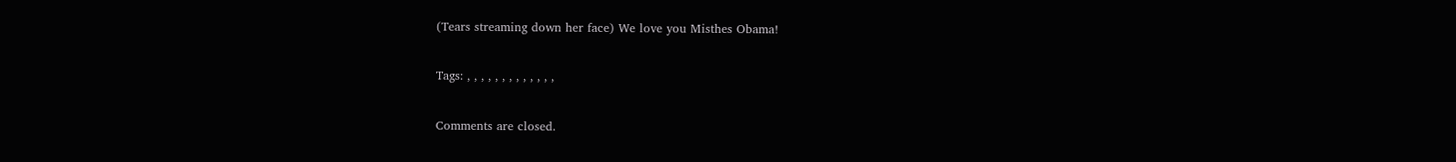(Tears streaming down her face) We love you Misthes Obama!

Tags: , , , , , , , , , , , , ,

Comments are closed.